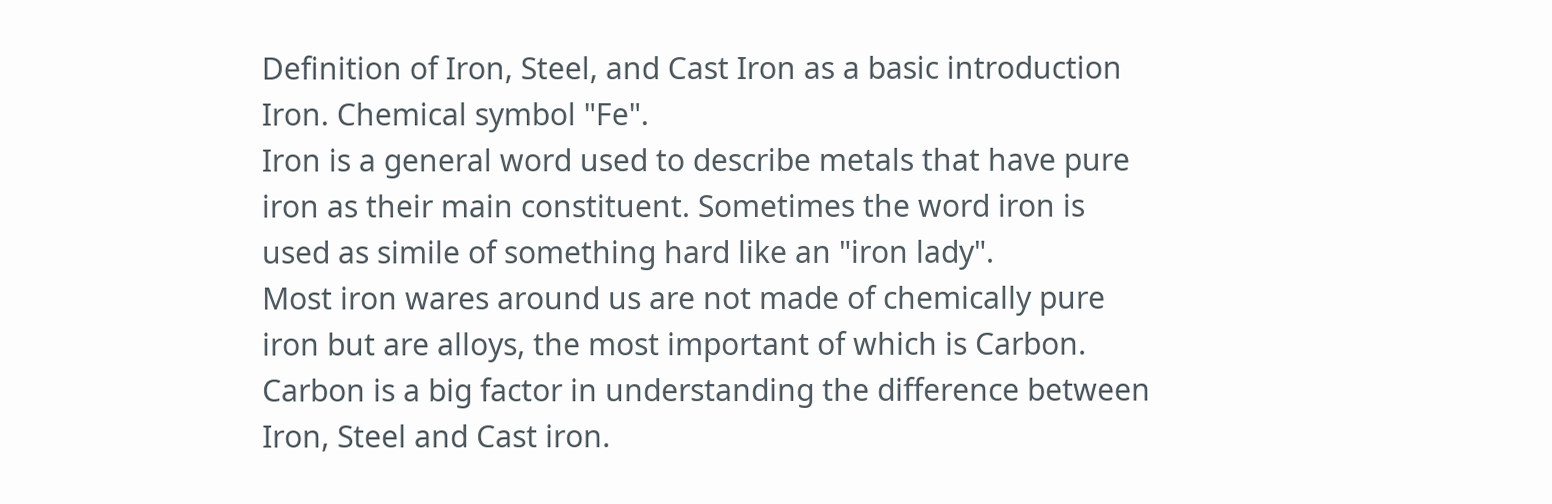Definition of Iron, Steel, and Cast Iron as a basic introduction
Iron. Chemical symbol "Fe".
Iron is a general word used to describe metals that have pure iron as their main constituent. Sometimes the word iron is used as simile of something hard like an "iron lady".
Most iron wares around us are not made of chemically pure iron but are alloys, the most important of which is Carbon. Carbon is a big factor in understanding the difference between Iron, Steel and Cast iron.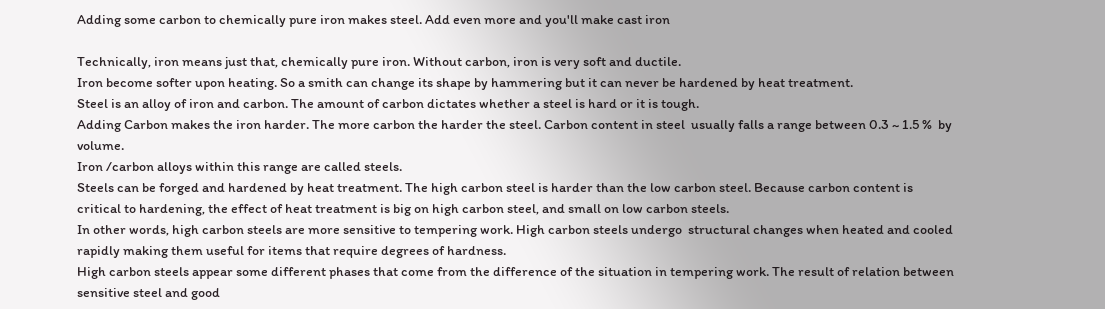Adding some carbon to chemically pure iron makes steel. Add even more and you'll make cast iron

Technically, iron means just that, chemically pure iron. Without carbon, iron is very soft and ductile.
Iron become softer upon heating. So a smith can change its shape by hammering but it can never be hardened by heat treatment.
Steel is an alloy of iron and carbon. The amount of carbon dictates whether a steel is hard or it is tough.
Adding Carbon makes the iron harder. The more carbon the harder the steel. Carbon content in steel  usually falls a range between 0.3 ~ 1.5 %  by volume.
Iron /carbon alloys within this range are called steels.
Steels can be forged and hardened by heat treatment. The high carbon steel is harder than the low carbon steel. Because carbon content is critical to hardening, the effect of heat treatment is big on high carbon steel, and small on low carbon steels.
In other words, high carbon steels are more sensitive to tempering work. High carbon steels undergo  structural changes when heated and cooled rapidly making them useful for items that require degrees of hardness.
High carbon steels appear some different phases that come from the difference of the situation in tempering work. The result of relation between sensitive steel and good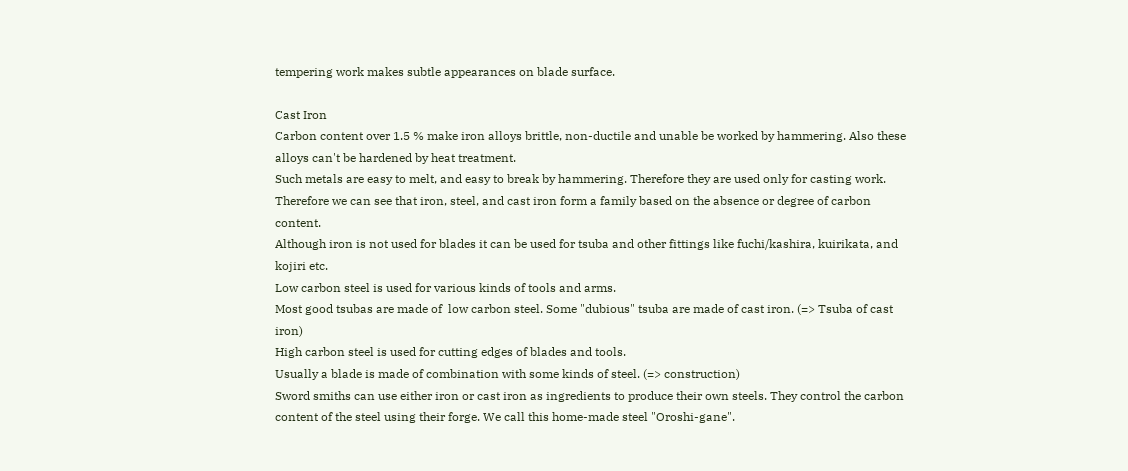tempering work makes subtle appearances on blade surface.

Cast Iron
Carbon content over 1.5 % make iron alloys brittle, non-ductile and unable be worked by hammering. Also these alloys can't be hardened by heat treatment.
Such metals are easy to melt, and easy to break by hammering. Therefore they are used only for casting work.
Therefore we can see that iron, steel, and cast iron form a family based on the absence or degree of carbon content.
Although iron is not used for blades it can be used for tsuba and other fittings like fuchi/kashira, kuirikata, and kojiri etc.
Low carbon steel is used for various kinds of tools and arms.
Most good tsubas are made of  low carbon steel. Some "dubious" tsuba are made of cast iron. (=> Tsuba of cast iron)
High carbon steel is used for cutting edges of blades and tools.
Usually a blade is made of combination with some kinds of steel. (=> construction)
Sword smiths can use either iron or cast iron as ingredients to produce their own steels. They control the carbon content of the steel using their forge. We call this home-made steel "Oroshi-gane".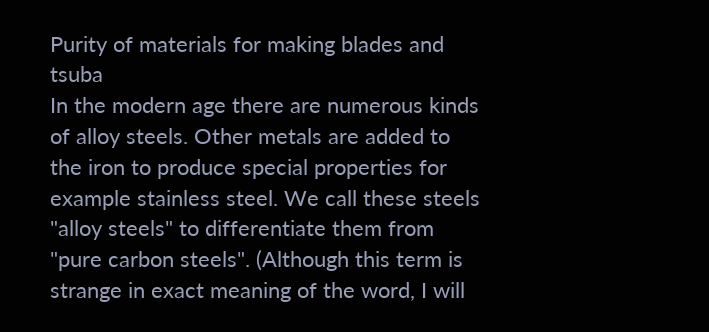Purity of materials for making blades and tsuba
In the modern age there are numerous kinds of alloy steels. Other metals are added to the iron to produce special properties for example stainless steel. We call these steels "alloy steels" to differentiate them from "pure carbon steels". (Although this term is strange in exact meaning of the word, I will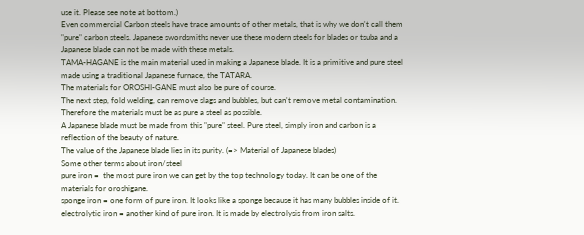use it. Please see note at bottom.)
Even commercial Carbon steels have trace amounts of other metals, that is why we don't call them "pure" carbon steels. Japanese swordsmiths never use these modern steels for blades or tsuba and a Japanese blade can not be made with these metals.
TAMA-HAGANE is the main material used in making a Japanese blade. It is a primitive and pure steel made using a traditional Japanese furnace, the TATARA.
The materials for OROSHI-GANE must also be pure of course.
The next step, fold welding, can remove slags and bubbles, but can't remove metal contamination.
Therefore the materials must be as pure a steel as possible.
A Japanese blade must be made from this "pure" steel. Pure steel, simply iron and carbon is a reflection of the beauty of nature.
The value of the Japanese blade lies in its purity. (=> Material of Japanese blades)
Some other terms about iron/steel
pure iron =  the most pure iron we can get by the top technology today. It can be one of the materials for oroshigane.
sponge iron = one form of pure iron. It looks like a sponge because it has many bubbles inside of it.
electrolytic iron = another kind of pure iron. It is made by electrolysis from iron salts.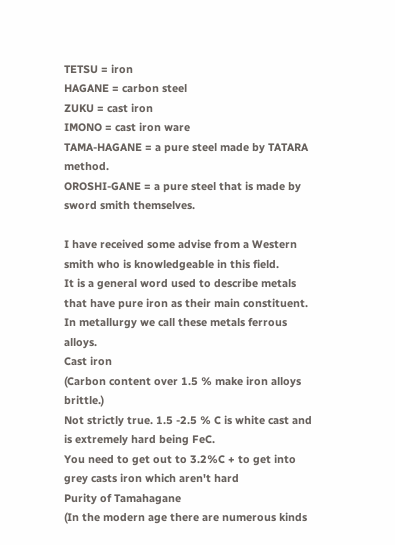TETSU = iron
HAGANE = carbon steel
ZUKU = cast iron
IMONO = cast iron ware
TAMA-HAGANE = a pure steel made by TATARA method.
OROSHI-GANE = a pure steel that is made by sword smith themselves.

I have received some advise from a Western smith who is knowledgeable in this field.
It is a general word used to describe metals that have pure iron as their main constituent. In metallurgy we call these metals ferrous alloys.
Cast iron
(Carbon content over 1.5 % make iron alloys brittle.)
Not strictly true. 1.5 -2.5 % C is white cast and is extremely hard being FeC.
You need to get out to 3.2%C + to get into grey casts iron which aren't hard
Purity of Tamahagane
(In the modern age there are numerous kinds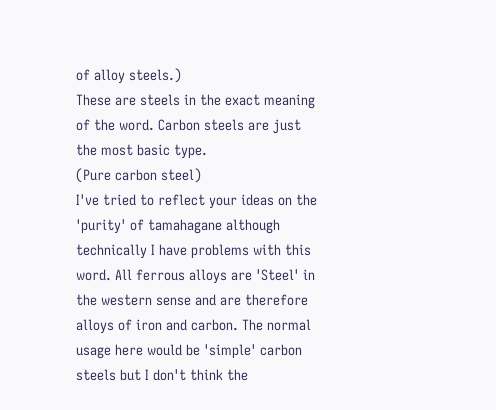of alloy steels.)
These are steels in the exact meaning of the word. Carbon steels are just the most basic type.
(Pure carbon steel)
I've tried to reflect your ideas on the 'purity' of tamahagane although technically I have problems with this word. All ferrous alloys are 'Steel' in the western sense and are therefore alloys of iron and carbon. The normal usage here would be 'simple' carbon steels but I don't think the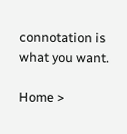connotation is what you want.

Home >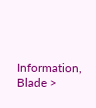Information, Blade >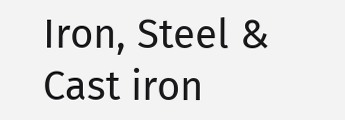Iron, Steel & Cast iron